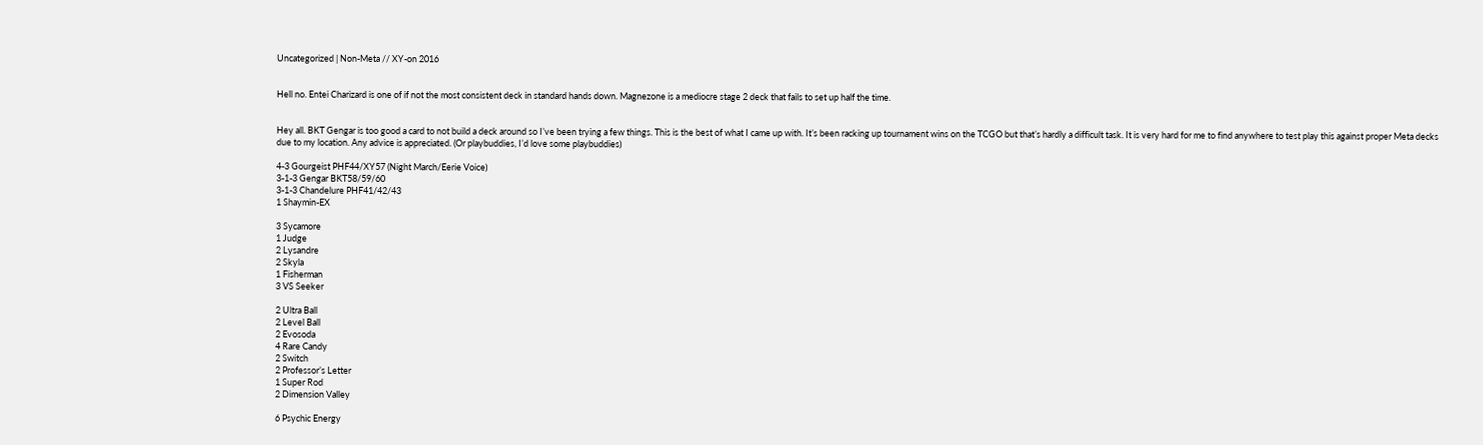Uncategorized | Non-Meta // XY-on 2016


Hell no. Entei Charizard is one of if not the most consistent deck in standard hands down. Magnezone is a mediocre stage 2 deck that fails to set up half the time.


Hey all. BKT Gengar is too good a card to not build a deck around so I’ve been trying a few things. This is the best of what I came up with. It’s been racking up tournament wins on the TCGO but that’s hardly a difficult task. It is very hard for me to find anywhere to test play this against proper Meta decks due to my location. Any advice is appreciated. (Or playbuddies, I’d love some playbuddies)

4-3 Gourgeist PHF44/XY57 (Night March/Eerie Voice)
3-1-3 Gengar BKT58/59/60
3-1-3 Chandelure PHF41/42/43
1 Shaymin-EX

3 Sycamore
1 Judge
2 Lysandre
2 Skyla
1 Fisherman
3 VS Seeker

2 Ultra Ball
2 Level Ball
2 Evosoda
4 Rare Candy
2 Switch
2 Professor’s Letter
1 Super Rod
2 Dimension Valley

6 Psychic Energy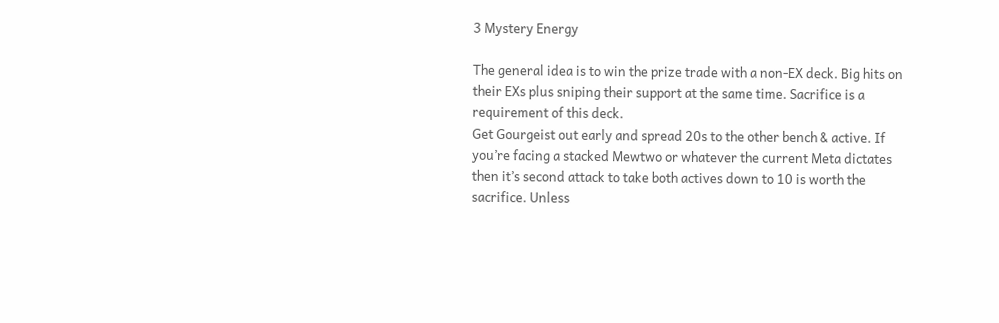3 Mystery Energy

The general idea is to win the prize trade with a non-EX deck. Big hits on their EXs plus sniping their support at the same time. Sacrifice is a requirement of this deck.
Get Gourgeist out early and spread 20s to the other bench & active. If you’re facing a stacked Mewtwo or whatever the current Meta dictates then it’s second attack to take both actives down to 10 is worth the sacrifice. Unless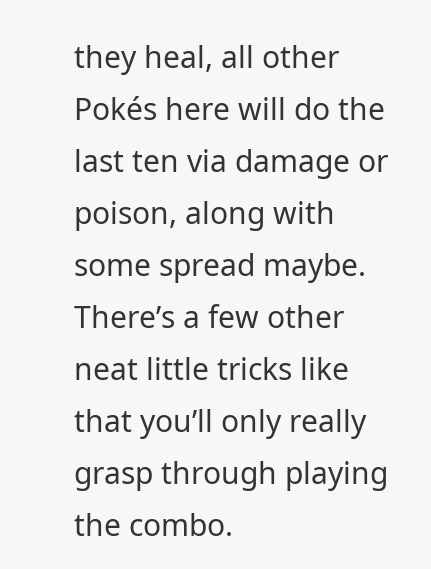they heal, all other Pokés here will do the last ten via damage or poison, along with some spread maybe. There’s a few other neat little tricks like that you’ll only really grasp through playing the combo.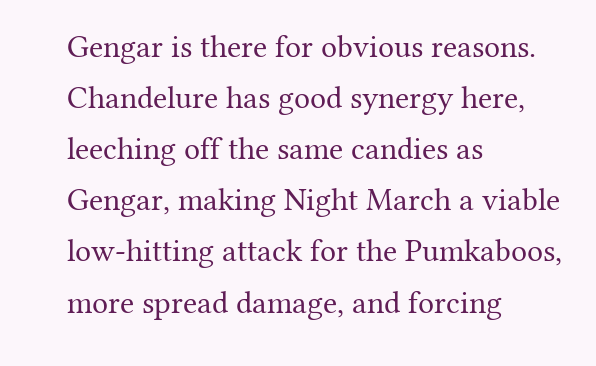Gengar is there for obvious reasons. Chandelure has good synergy here, leeching off the same candies as Gengar, making Night March a viable low-hitting attack for the Pumkaboos, more spread damage, and forcing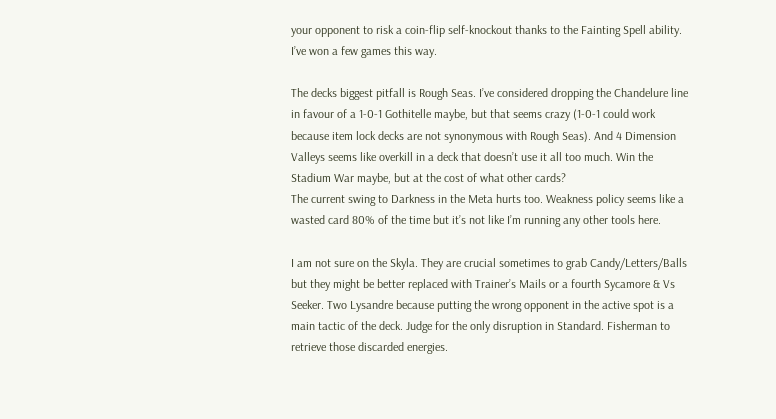your opponent to risk a coin-flip self-knockout thanks to the Fainting Spell ability. I’ve won a few games this way.

The decks biggest pitfall is Rough Seas. I’ve considered dropping the Chandelure line in favour of a 1-0-1 Gothitelle maybe, but that seems crazy (1-0-1 could work because item lock decks are not synonymous with Rough Seas). And 4 Dimension Valleys seems like overkill in a deck that doesn’t use it all too much. Win the Stadium War maybe, but at the cost of what other cards?
The current swing to Darkness in the Meta hurts too. Weakness policy seems like a wasted card 80% of the time but it’s not like I’m running any other tools here.

I am not sure on the Skyla. They are crucial sometimes to grab Candy/Letters/Balls but they might be better replaced with Trainer’s Mails or a fourth Sycamore & Vs Seeker. Two Lysandre because putting the wrong opponent in the active spot is a main tactic of the deck. Judge for the only disruption in Standard. Fisherman to retrieve those discarded energies.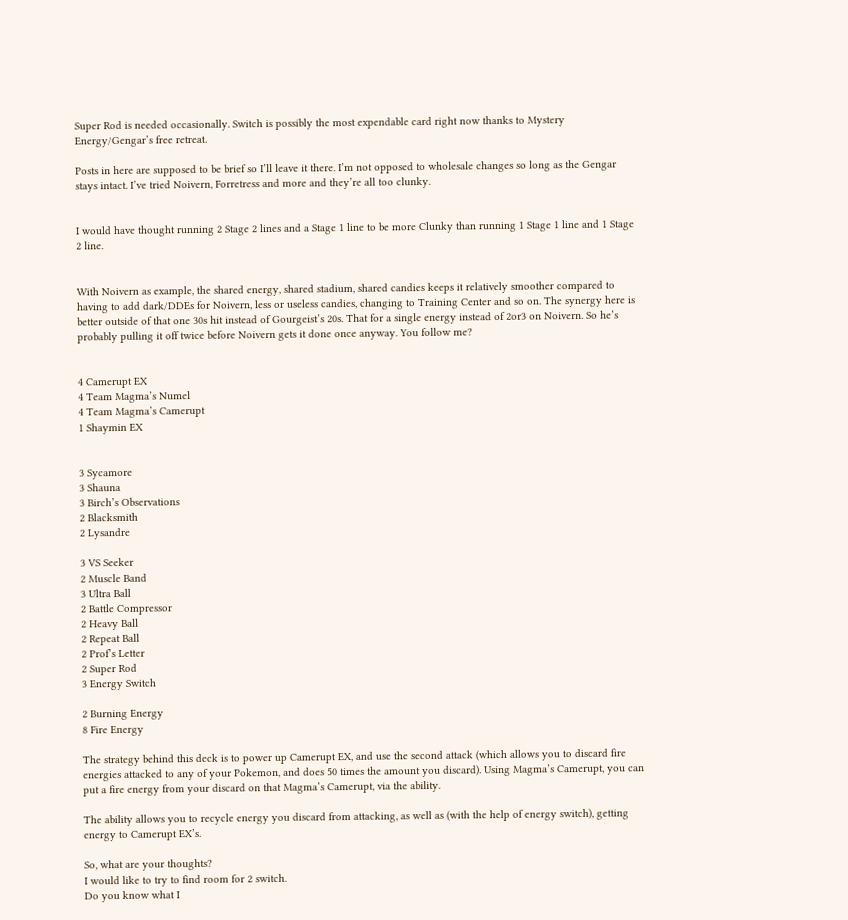Super Rod is needed occasionally. Switch is possibly the most expendable card right now thanks to Mystery Energy/Gengar’s free retreat.

Posts in here are supposed to be brief so I’ll leave it there. I’m not opposed to wholesale changes so long as the Gengar stays intact. I’ve tried Noivern, Forretress and more and they’re all too clunky.


I would have thought running 2 Stage 2 lines and a Stage 1 line to be more Clunky than running 1 Stage 1 line and 1 Stage 2 line.


With Noivern as example, the shared energy, shared stadium, shared candies keeps it relatively smoother compared to having to add dark/DDEs for Noivern, less or useless candies, changing to Training Center and so on. The synergy here is better outside of that one 30s hit instead of Gourgeist’s 20s. That for a single energy instead of 2or3 on Noivern. So he’s probably pulling it off twice before Noivern gets it done once anyway. You follow me?


4 Camerupt EX
4 Team Magma’s Numel
4 Team Magma’s Camerupt
1 Shaymin EX


3 Sycamore
3 Shauna
3 Birch’s Observations
2 Blacksmith
2 Lysandre

3 VS Seeker
2 Muscle Band
3 Ultra Ball
2 Battle Compressor
2 Heavy Ball
2 Repeat Ball
2 Prof’s Letter
2 Super Rod
3 Energy Switch

2 Burning Energy
8 Fire Energy

The strategy behind this deck is to power up Camerupt EX, and use the second attack (which allows you to discard fire energies attacked to any of your Pokemon, and does 50 times the amount you discard). Using Magma’s Camerupt, you can put a fire energy from your discard on that Magma’s Camerupt, via the ability.

The ability allows you to recycle energy you discard from attacking, as well as (with the help of energy switch), getting energy to Camerupt EX’s.

So, what are your thoughts?
I would like to try to find room for 2 switch.
Do you know what I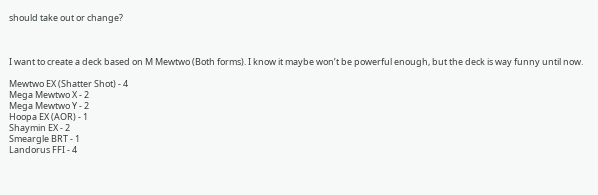should take out or change?



I want to create a deck based on M Mewtwo (Both forms). I know it maybe won’t be powerful enough, but the deck is way funny until now.

Mewtwo EX (Shatter Shot) - 4
Mega Mewtwo X - 2
Mega Mewtwo Y - 2
Hoopa EX (AOR) - 1
Shaymin EX - 2
Smeargle BRT - 1
Landorus FFI - 4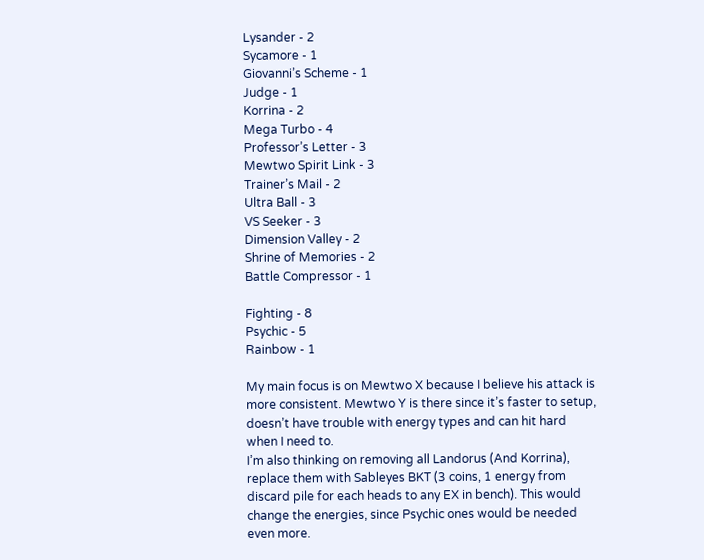Lysander - 2
Sycamore - 1
Giovanni’s Scheme - 1
Judge - 1
Korrina - 2
Mega Turbo - 4
Professor’s Letter - 3
Mewtwo Spirit Link - 3
Trainer’s Mail - 2
Ultra Ball - 3
VS Seeker - 3
Dimension Valley - 2
Shrine of Memories - 2
Battle Compressor - 1

Fighting - 8
Psychic - 5
Rainbow - 1

My main focus is on Mewtwo X because I believe his attack is more consistent. Mewtwo Y is there since it’s faster to setup, doesn’t have trouble with energy types and can hit hard when I need to.
I’m also thinking on removing all Landorus (And Korrina), replace them with Sableyes BKT (3 coins, 1 energy from discard pile for each heads to any EX in bench). This would change the energies, since Psychic ones would be needed even more.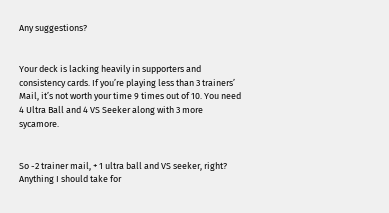Any suggestions?


Your deck is lacking heavily in supporters and consistency cards. If you’re playing less than 3 trainers’ Mail, it’s not worth your time 9 times out of 10. You need 4 Ultra Ball and 4 VS Seeker along with 3 more sycamore.


So -2 trainer mail, + 1 ultra ball and VS seeker, right? Anything I should take for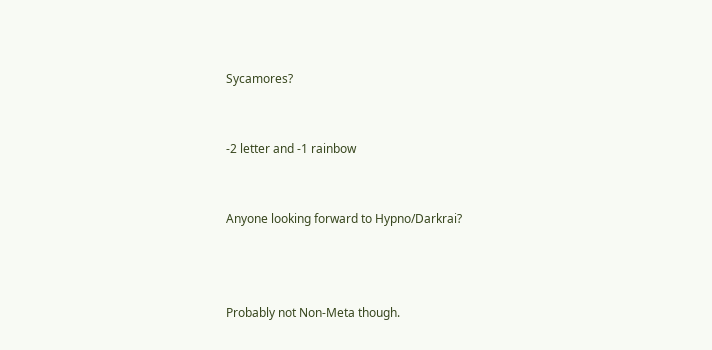Sycamores?


-2 letter and -1 rainbow


Anyone looking forward to Hypno/Darkrai?



Probably not Non-Meta though.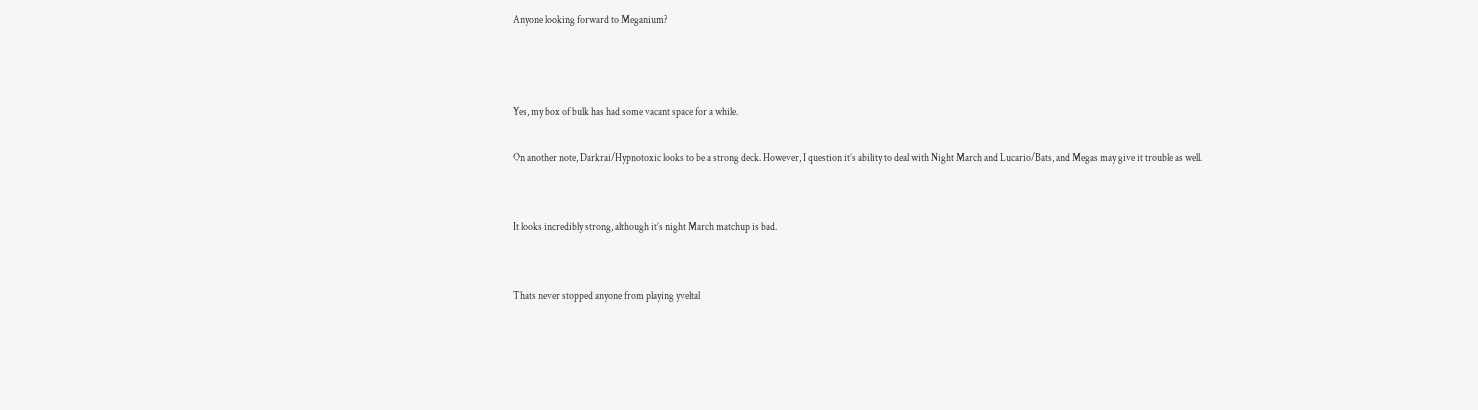Anyone looking forward to Meganium?



Yes, my box of bulk has had some vacant space for a while.

On another note, Darkrai/Hypnotoxic looks to be a strong deck. However, I question it’s ability to deal with Night March and Lucario/Bats, and Megas may give it trouble as well.


It looks incredibly strong, although it’s night March matchup is bad.


Thats never stopped anyone from playing yveltal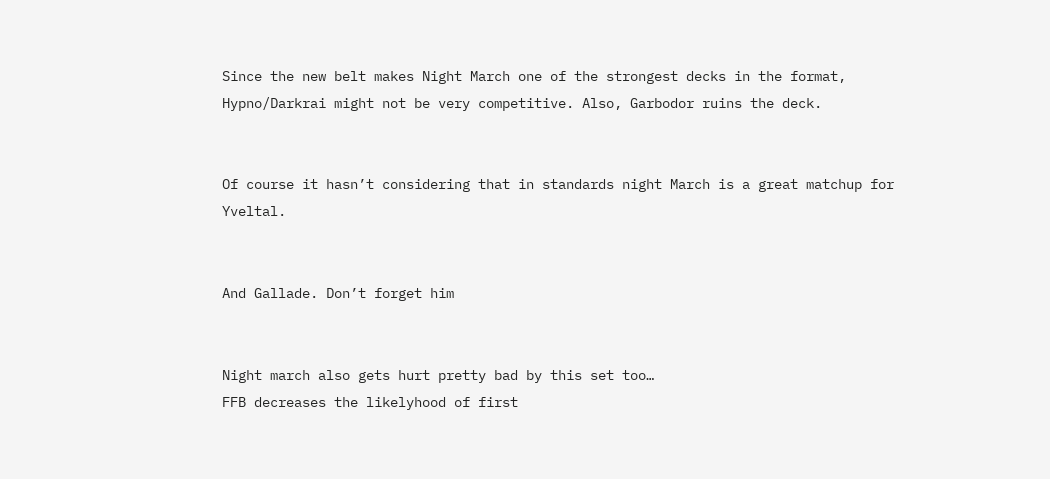Since the new belt makes Night March one of the strongest decks in the format, Hypno/Darkrai might not be very competitive. Also, Garbodor ruins the deck.


Of course it hasn’t considering that in standards night March is a great matchup for Yveltal.


And Gallade. Don’t forget him


Night march also gets hurt pretty bad by this set too…
FFB decreases the likelyhood of first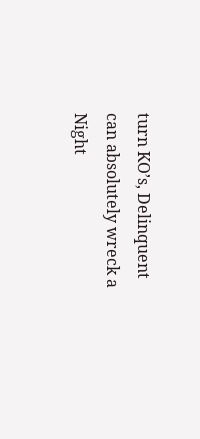turn KO’s, Delinquent can absolutely wreck a Night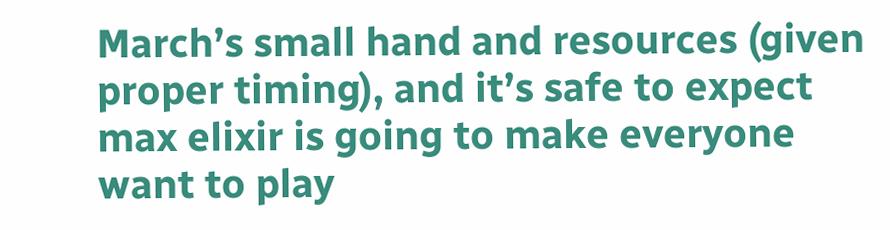March’s small hand and resources (given proper timing), and it’s safe to expect max elixir is going to make everyone want to play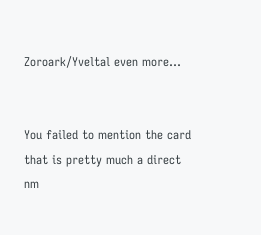Zoroark/Yveltal even more…


You failed to mention the card that is pretty much a direct nm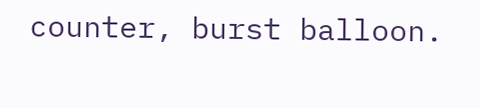counter, burst balloon.